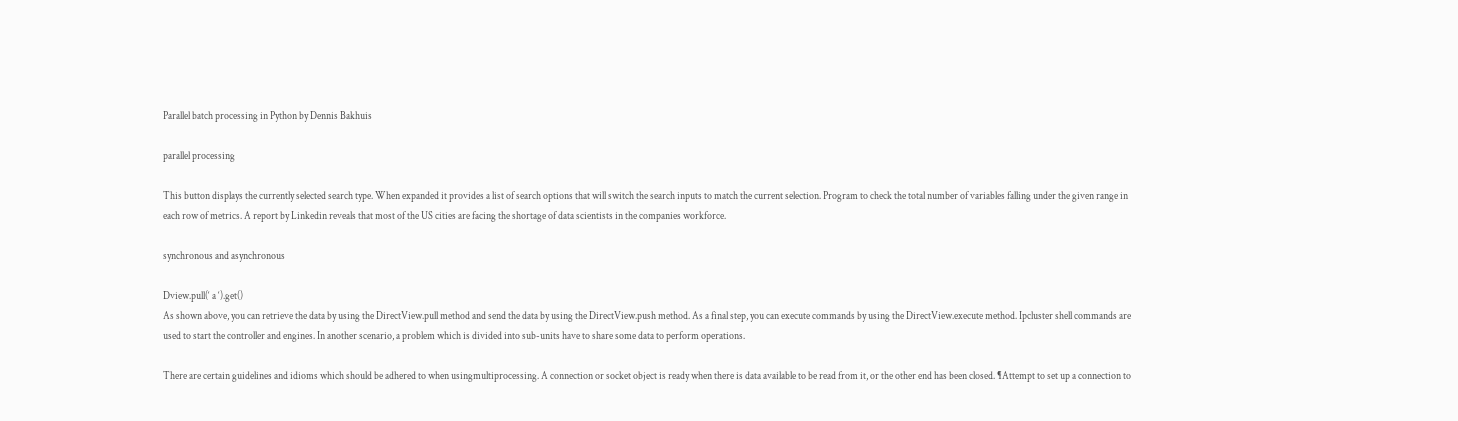Parallel batch processing in Python by Dennis Bakhuis

parallel processing

This button displays the currently selected search type. When expanded it provides a list of search options that will switch the search inputs to match the current selection. Program to check the total number of variables falling under the given range in each row of metrics. A report by Linkedin reveals that most of the US cities are facing the shortage of data scientists in the companies workforce.

synchronous and asynchronous

Dview.pull(‘ a ‘).get()
As shown above, you can retrieve the data by using the DirectView.pull method and send the data by using the DirectView.push method. As a final step, you can execute commands by using the DirectView.execute method. Ipcluster shell commands are used to start the controller and engines. In another scenario, a problem which is divided into sub-units have to share some data to perform operations.

There are certain guidelines and idioms which should be adhered to when usingmultiprocessing. A connection or socket object is ready when there is data available to be read from it, or the other end has been closed. ¶Attempt to set up a connection to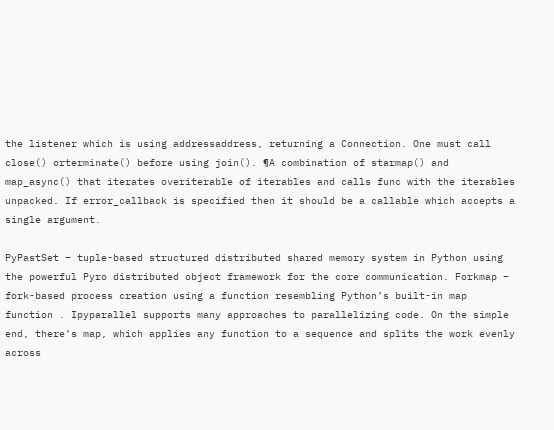the listener which is using addressaddress, returning a Connection. One must call close() orterminate() before using join(). ¶A combination of starmap() and map_async() that iterates overiterable of iterables and calls func with the iterables unpacked. If error_callback is specified then it should be a callable which accepts a single argument.

PyPastSet – tuple-based structured distributed shared memory system in Python using the powerful Pyro distributed object framework for the core communication. Forkmap – fork-based process creation using a function resembling Python’s built-in map function . Ipyparallel supports many approaches to parallelizing code. On the simple end, there’s map, which applies any function to a sequence and splits the work evenly across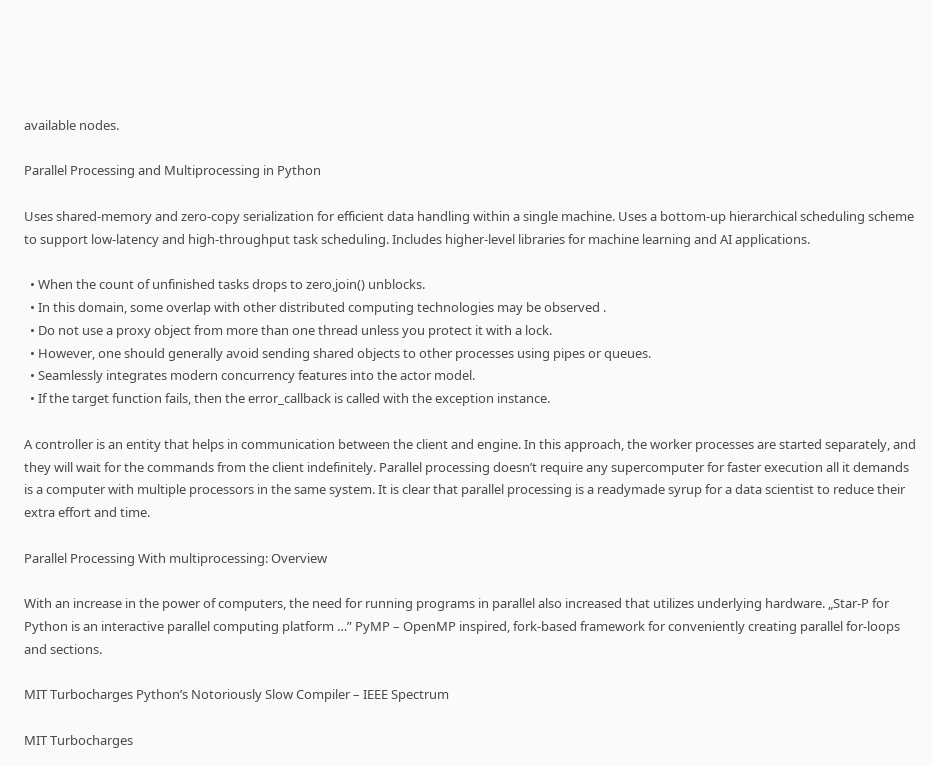available nodes.

Parallel Processing and Multiprocessing in Python

Uses shared-memory and zero-copy serialization for efficient data handling within a single machine. Uses a bottom-up hierarchical scheduling scheme to support low-latency and high-throughput task scheduling. Includes higher-level libraries for machine learning and AI applications.

  • When the count of unfinished tasks drops to zero,join() unblocks.
  • In this domain, some overlap with other distributed computing technologies may be observed .
  • Do not use a proxy object from more than one thread unless you protect it with a lock.
  • However, one should generally avoid sending shared objects to other processes using pipes or queues.
  • Seamlessly integrates modern concurrency features into the actor model.
  • If the target function fails, then the error_callback is called with the exception instance.

A controller is an entity that helps in communication between the client and engine. In this approach, the worker processes are started separately, and they will wait for the commands from the client indefinitely. Parallel processing doesn’t require any supercomputer for faster execution all it demands is a computer with multiple processors in the same system. It is clear that parallel processing is a readymade syrup for a data scientist to reduce their extra effort and time.

Parallel Processing With multiprocessing: Overview

With an increase in the power of computers, the need for running programs in parallel also increased that utilizes underlying hardware. „Star-P for Python is an interactive parallel computing platform …” PyMP – OpenMP inspired, fork-based framework for conveniently creating parallel for-loops and sections.

MIT Turbocharges Python’s Notoriously Slow Compiler – IEEE Spectrum

MIT Turbocharges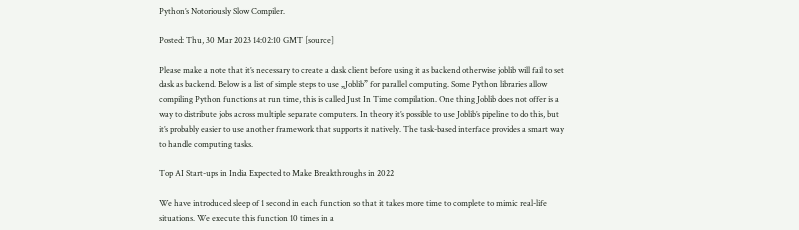Python’s Notoriously Slow Compiler.

Posted: Thu, 30 Mar 2023 14:02:10 GMT [source]

Please make a note that it’s necessary to create a dask client before using it as backend otherwise joblib will fail to set dask as backend. Below is a list of simple steps to use „Joblib” for parallel computing. Some Python libraries allow compiling Python functions at run time, this is called Just In Time compilation. One thing Joblib does not offer is a way to distribute jobs across multiple separate computers. In theory it’s possible to use Joblib’s pipeline to do this, but it’s probably easier to use another framework that supports it natively. The task-based interface provides a smart way to handle computing tasks.

Top AI Start-ups in India Expected to Make Breakthroughs in 2022

We have introduced sleep of 1 second in each function so that it takes more time to complete to mimic real-life situations. We execute this function 10 times in a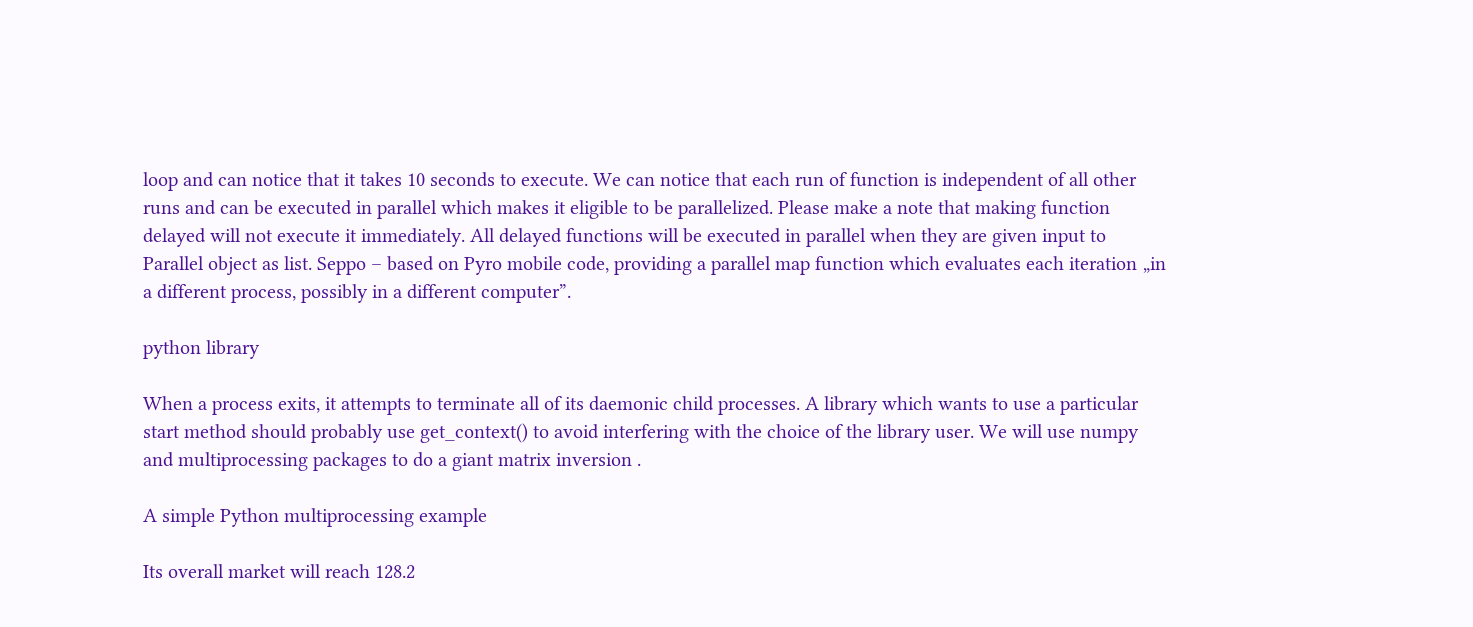loop and can notice that it takes 10 seconds to execute. We can notice that each run of function is independent of all other runs and can be executed in parallel which makes it eligible to be parallelized. Please make a note that making function delayed will not execute it immediately. All delayed functions will be executed in parallel when they are given input to Parallel object as list. Seppo – based on Pyro mobile code, providing a parallel map function which evaluates each iteration „in a different process, possibly in a different computer”.

python library

When a process exits, it attempts to terminate all of its daemonic child processes. A library which wants to use a particular start method should probably use get_context() to avoid interfering with the choice of the library user. We will use numpy and multiprocessing packages to do a giant matrix inversion .

A simple Python multiprocessing example

Its overall market will reach 128.2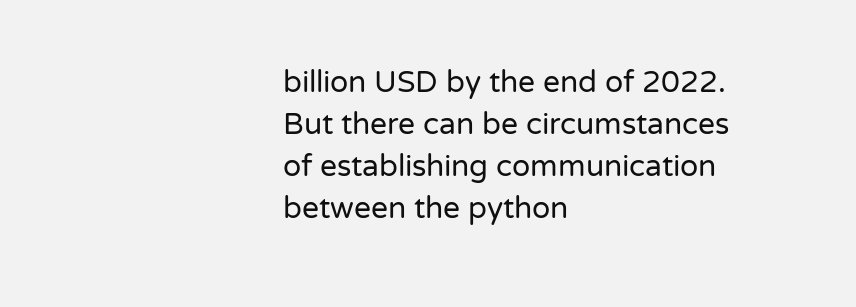billion USD by the end of 2022. But there can be circumstances of establishing communication between the python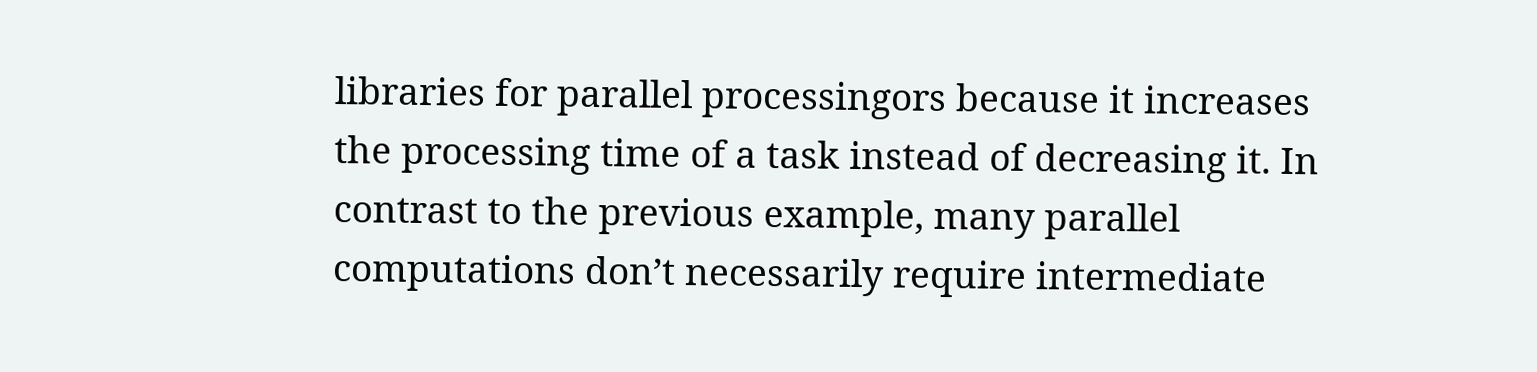libraries for parallel processingors because it increases the processing time of a task instead of decreasing it. In contrast to the previous example, many parallel computations don’t necessarily require intermediate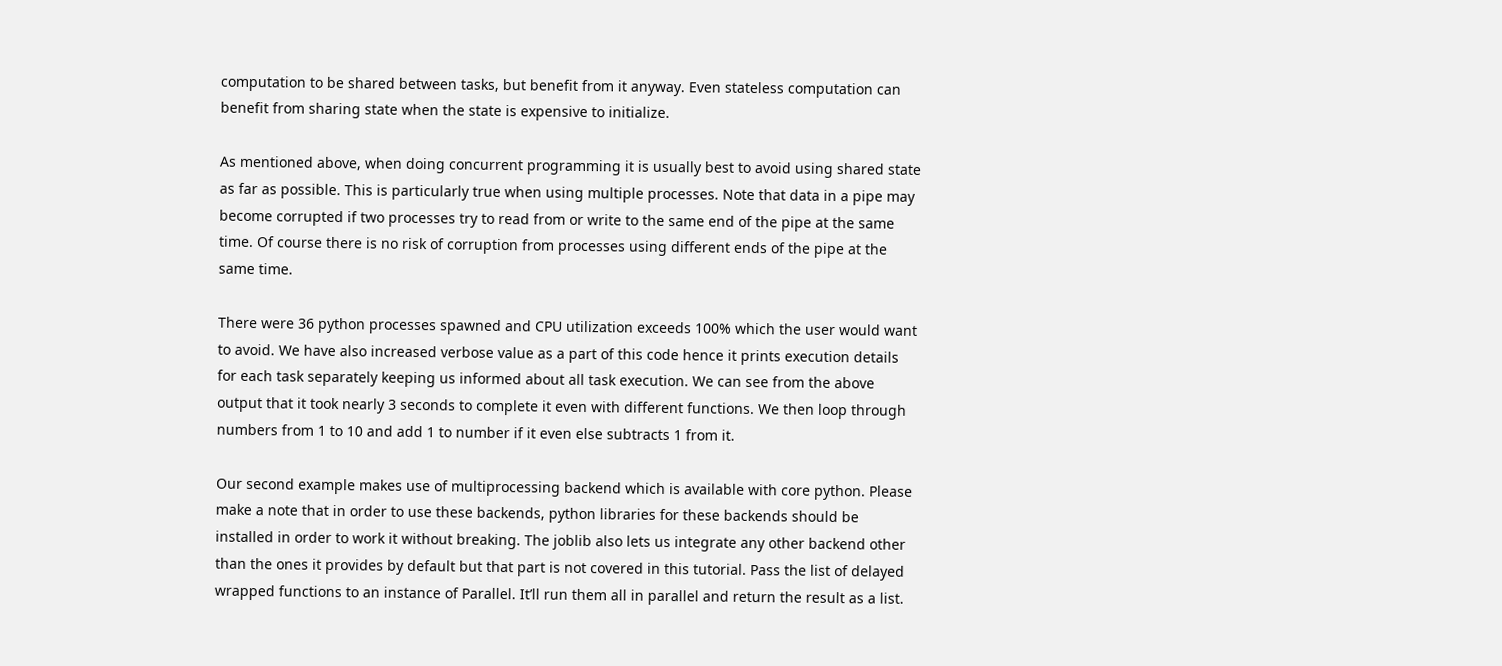computation to be shared between tasks, but benefit from it anyway. Even stateless computation can benefit from sharing state when the state is expensive to initialize.

As mentioned above, when doing concurrent programming it is usually best to avoid using shared state as far as possible. This is particularly true when using multiple processes. Note that data in a pipe may become corrupted if two processes try to read from or write to the same end of the pipe at the same time. Of course there is no risk of corruption from processes using different ends of the pipe at the same time.

There were 36 python processes spawned and CPU utilization exceeds 100% which the user would want to avoid. We have also increased verbose value as a part of this code hence it prints execution details for each task separately keeping us informed about all task execution. We can see from the above output that it took nearly 3 seconds to complete it even with different functions. We then loop through numbers from 1 to 10 and add 1 to number if it even else subtracts 1 from it.

Our second example makes use of multiprocessing backend which is available with core python. Please make a note that in order to use these backends, python libraries for these backends should be installed in order to work it without breaking. The joblib also lets us integrate any other backend other than the ones it provides by default but that part is not covered in this tutorial. Pass the list of delayed wrapped functions to an instance of Parallel. It’ll run them all in parallel and return the result as a list.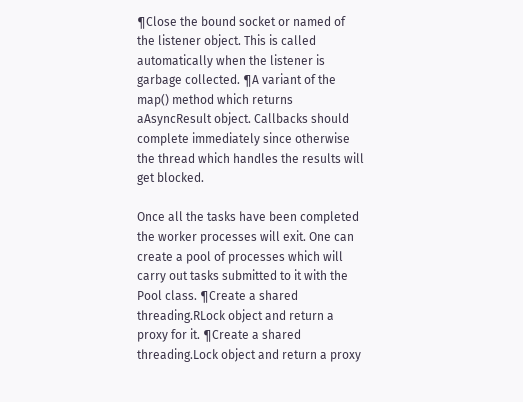¶Close the bound socket or named of the listener object. This is called automatically when the listener is garbage collected. ¶A variant of the map() method which returns aAsyncResult object. Callbacks should complete immediately since otherwise the thread which handles the results will get blocked.

Once all the tasks have been completed the worker processes will exit. One can create a pool of processes which will carry out tasks submitted to it with the Pool class. ¶Create a shared threading.RLock object and return a proxy for it. ¶Create a shared threading.Lock object and return a proxy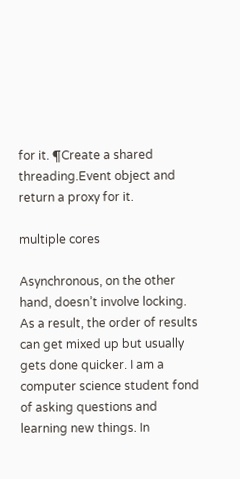for it. ¶Create a shared threading.Event object and return a proxy for it.

multiple cores

Asynchronous, on the other hand, doesn’t involve locking. As a result, the order of results can get mixed up but usually gets done quicker. I am a computer science student fond of asking questions and learning new things. In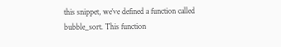this snippet, we’ve defined a function called bubble_sort. This function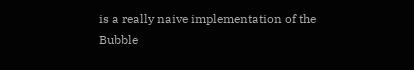is a really naive implementation of the Bubble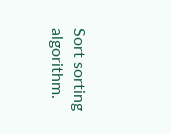Sort sorting algorithm.